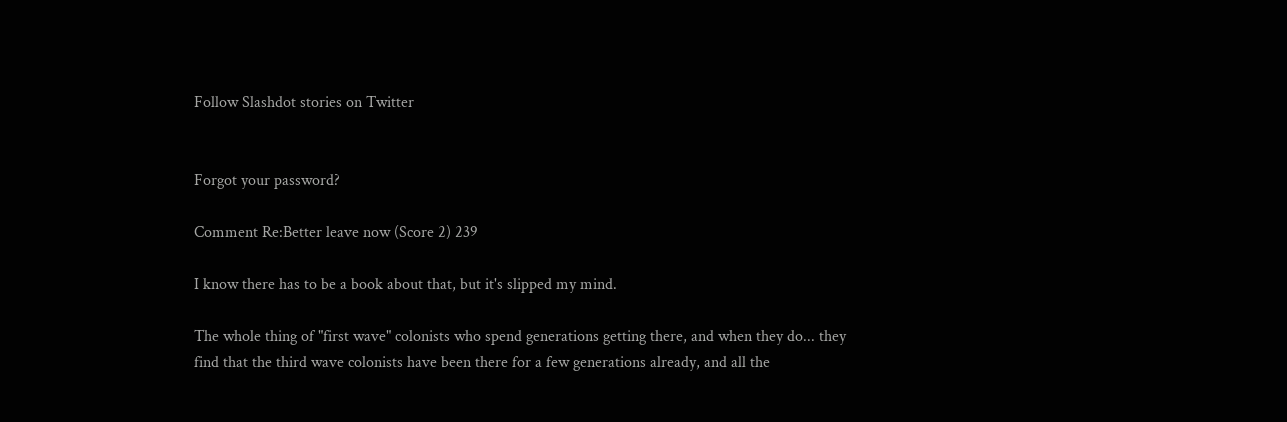Follow Slashdot stories on Twitter


Forgot your password?

Comment Re:Better leave now (Score 2) 239

I know there has to be a book about that, but it's slipped my mind.

The whole thing of "first wave" colonists who spend generations getting there, and when they do... they find that the third wave colonists have been there for a few generations already, and all the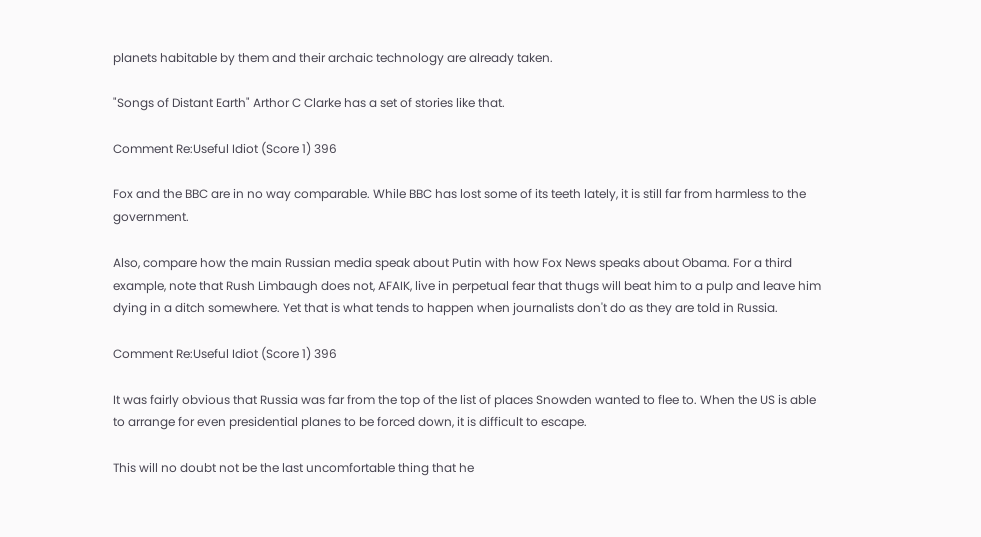planets habitable by them and their archaic technology are already taken.

"Songs of Distant Earth" Arthor C Clarke has a set of stories like that.

Comment Re:Useful Idiot (Score 1) 396

Fox and the BBC are in no way comparable. While BBC has lost some of its teeth lately, it is still far from harmless to the government.

Also, compare how the main Russian media speak about Putin with how Fox News speaks about Obama. For a third example, note that Rush Limbaugh does not, AFAIK, live in perpetual fear that thugs will beat him to a pulp and leave him dying in a ditch somewhere. Yet that is what tends to happen when journalists don't do as they are told in Russia.

Comment Re:Useful Idiot (Score 1) 396

It was fairly obvious that Russia was far from the top of the list of places Snowden wanted to flee to. When the US is able to arrange for even presidential planes to be forced down, it is difficult to escape.

This will no doubt not be the last uncomfortable thing that he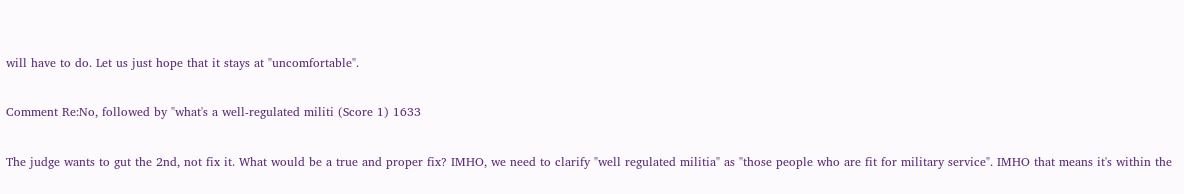will have to do. Let us just hope that it stays at "uncomfortable".

Comment Re:No, followed by "what's a well-regulated militi (Score 1) 1633

The judge wants to gut the 2nd, not fix it. What would be a true and proper fix? IMHO, we need to clarify "well regulated militia" as "those people who are fit for military service". IMHO that means it's within the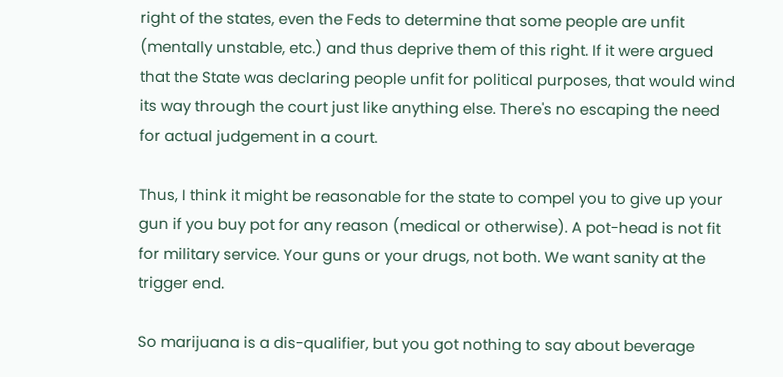right of the states, even the Feds to determine that some people are unfit (mentally unstable, etc.) and thus deprive them of this right. If it were argued that the State was declaring people unfit for political purposes, that would wind its way through the court just like anything else. There's no escaping the need for actual judgement in a court.

Thus, I think it might be reasonable for the state to compel you to give up your gun if you buy pot for any reason (medical or otherwise). A pot-head is not fit for military service. Your guns or your drugs, not both. We want sanity at the trigger end.

So marijuana is a dis-qualifier, but you got nothing to say about beverage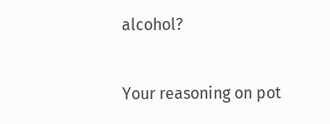alcohol?


Your reasoning on pot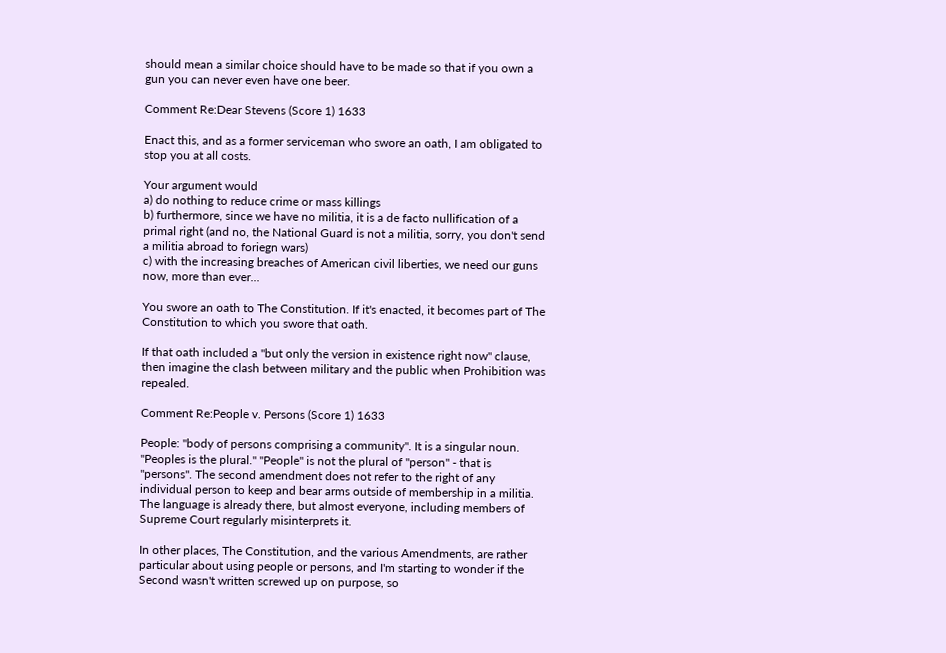should mean a similar choice should have to be made so that if you own a gun you can never even have one beer.

Comment Re:Dear Stevens (Score 1) 1633

Enact this, and as a former serviceman who swore an oath, I am obligated to stop you at all costs.

Your argument would
a) do nothing to reduce crime or mass killings
b) furthermore, since we have no militia, it is a de facto nullification of a primal right (and no, the National Guard is not a militia, sorry, you don't send a militia abroad to foriegn wars)
c) with the increasing breaches of American civil liberties, we need our guns now, more than ever...

You swore an oath to The Constitution. If it's enacted, it becomes part of The
Constitution to which you swore that oath.

If that oath included a "but only the version in existence right now" clause, then imagine the clash between military and the public when Prohibition was repealed.

Comment Re:People v. Persons (Score 1) 1633

People: "body of persons comprising a community". It is a singular noun. "Peoples is the plural." "People" is not the plural of "person" - that is "persons". The second amendment does not refer to the right of any individual person to keep and bear arms outside of membership in a militia. The language is already there, but almost everyone, including members of Supreme Court regularly misinterprets it.

In other places, The Constitution, and the various Amendments, are rather particular about using people or persons, and I'm starting to wonder if the Second wasn't written screwed up on purpose, so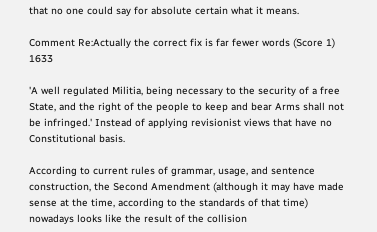that no one could say for absolute certain what it means.

Comment Re:Actually the correct fix is far fewer words (Score 1) 1633

'A well regulated Militia, being necessary to the security of a free State, and the right of the people to keep and bear Arms shall not be infringed.' Instead of applying revisionist views that have no Constitutional basis.

According to current rules of grammar, usage, and sentence construction, the Second Amendment (although it may have made sense at the time, according to the standards of that time) nowadays looks like the result of the collision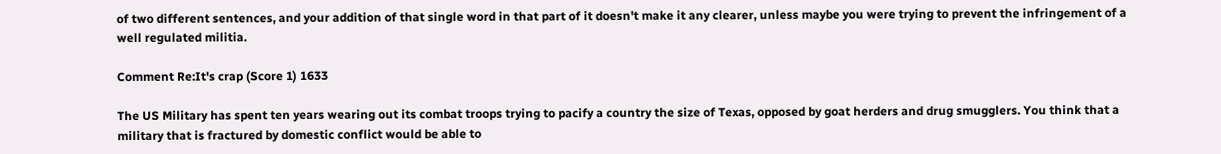of two different sentences, and your addition of that single word in that part of it doesn't make it any clearer, unless maybe you were trying to prevent the infringement of a well regulated militia.

Comment Re:It's crap (Score 1) 1633

The US Military has spent ten years wearing out its combat troops trying to pacify a country the size of Texas, opposed by goat herders and drug smugglers. You think that a military that is fractured by domestic conflict would be able to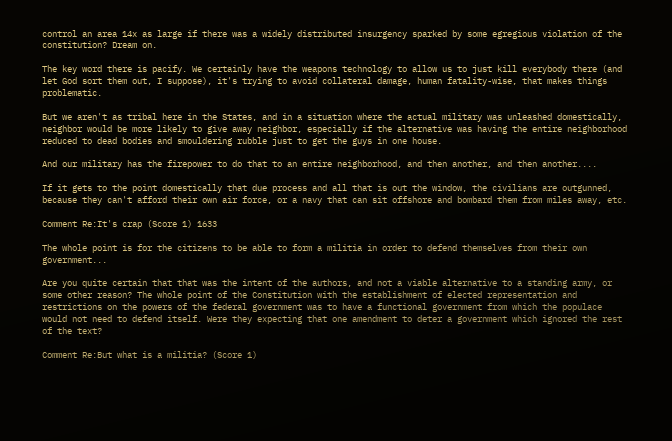control an area 14x as large if there was a widely distributed insurgency sparked by some egregious violation of the constitution? Dream on.

The key word there is pacify. We certainly have the weapons technology to allow us to just kill everybody there (and let God sort them out, I suppose), it's trying to avoid collateral damage, human fatality-wise, that makes things problematic.

But we aren't as tribal here in the States, and in a situation where the actual military was unleashed domestically, neighbor would be more likely to give away neighbor, especially if the alternative was having the entire neighborhood reduced to dead bodies and smouldering rubble just to get the guys in one house.

And our military has the firepower to do that to an entire neighborhood, and then another, and then another....

If it gets to the point domestically that due process and all that is out the window, the civilians are outgunned, because they can't afford their own air force, or a navy that can sit offshore and bombard them from miles away, etc.

Comment Re:It's crap (Score 1) 1633

The whole point is for the citizens to be able to form a militia in order to defend themselves from their own government...

Are you quite certain that that was the intent of the authors, and not a viable alternative to a standing army, or some other reason? The whole point of the Constitution with the establishment of elected representation and restrictions on the powers of the federal government was to have a functional government from which the populace would not need to defend itself. Were they expecting that one amendment to deter a government which ignored the rest of the text?

Comment Re:But what is a militia? (Score 1)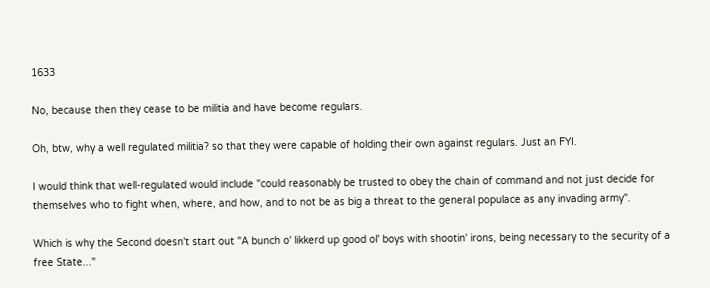1633

No, because then they cease to be militia and have become regulars.

Oh, btw, why a well regulated militia? so that they were capable of holding their own against regulars. Just an FYI.

I would think that well-regulated would include "could reasonably be trusted to obey the chain of command and not just decide for themselves who to fight when, where, and how, and to not be as big a threat to the general populace as any invading army".

Which is why the Second doesn't start out "A bunch o' likkerd up good ol' boys with shootin' irons, being necessary to the security of a free State..."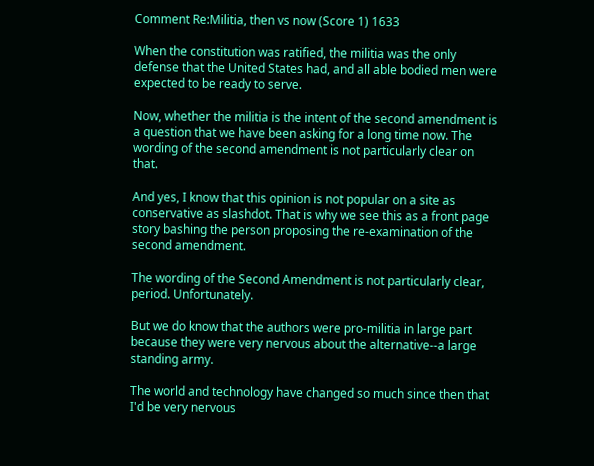Comment Re:Militia, then vs now (Score 1) 1633

When the constitution was ratified, the militia was the only defense that the United States had, and all able bodied men were expected to be ready to serve.

Now, whether the militia is the intent of the second amendment is a question that we have been asking for a long time now. The wording of the second amendment is not particularly clear on that.

And yes, I know that this opinion is not popular on a site as conservative as slashdot. That is why we see this as a front page story bashing the person proposing the re-examination of the second amendment.

The wording of the Second Amendment is not particularly clear, period. Unfortunately.

But we do know that the authors were pro-militia in large part because they were very nervous about the alternative--a large standing army.

The world and technology have changed so much since then that I'd be very nervous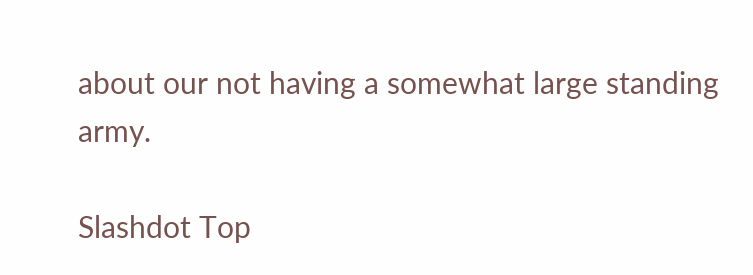about our not having a somewhat large standing army.

Slashdot Top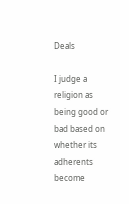Deals

I judge a religion as being good or bad based on whether its adherents become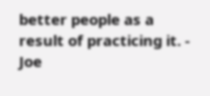better people as a result of practicing it. - Joe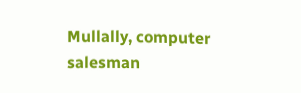Mullally, computer salesman